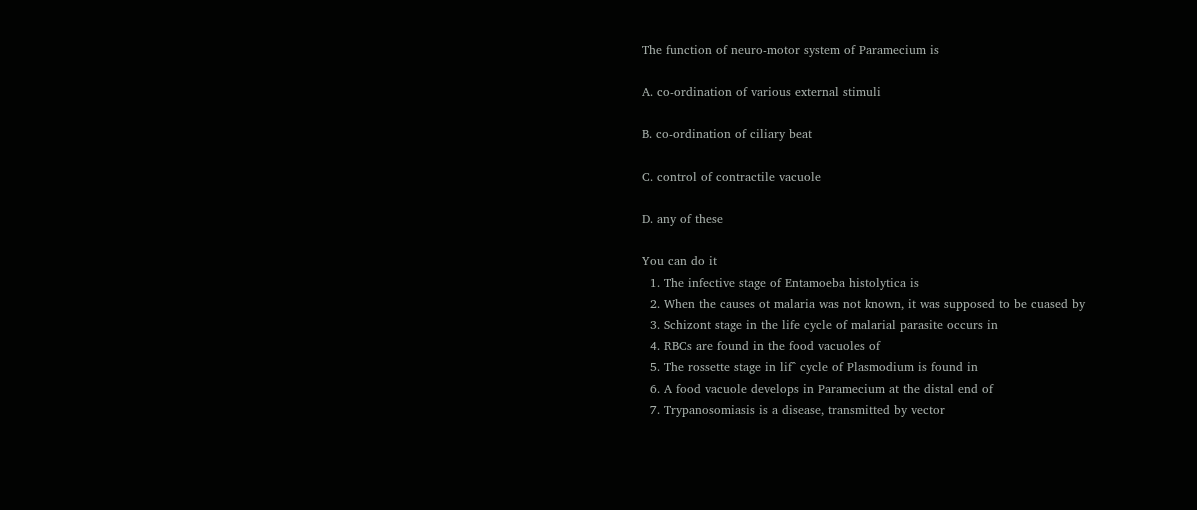The function of neuro-motor system of Paramecium is

A. co-ordination of various external stimuli

B. co-ordination of ciliary beat

C. control of contractile vacuole

D. any of these

You can do it
  1. The infective stage of Entamoeba histolytica is
  2. When the causes ot malaria was not known, it was supposed to be cuased by
  3. Schizont stage in the life cycle of malarial parasite occurs in
  4. RBCs are found in the food vacuoles of
  5. The rossette stage in lif^ cycle of Plasmodium is found in
  6. A food vacuole develops in Paramecium at the distal end of
  7. Trypanosomiasis is a disease, transmitted by vector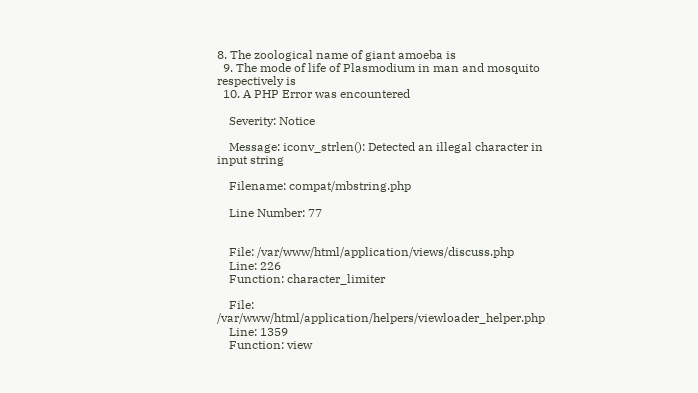8. The zoological name of giant amoeba is
  9. The mode of life of Plasmodium in man and mosquito respectively is
  10. A PHP Error was encountered

    Severity: Notice

    Message: iconv_strlen(): Detected an illegal character in input string

    Filename: compat/mbstring.php

    Line Number: 77


    File: /var/www/html/application/views/discuss.php
    Line: 226
    Function: character_limiter

    File: /var/www/html/application/helpers/viewloader_helper.php
    Line: 1359
    Function: view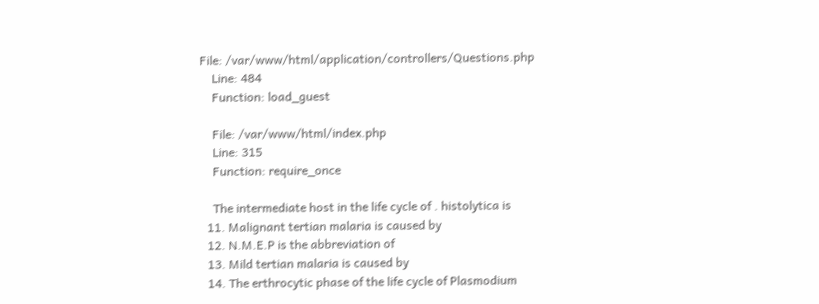File: /var/www/html/application/controllers/Questions.php
    Line: 484
    Function: load_guest

    File: /var/www/html/index.php
    Line: 315
    Function: require_once

    The intermediate host in the life cycle of . histolytica is
  11. Malignant tertian malaria is caused by
  12. N.M.E.P is the abbreviation of
  13. Mild tertian malaria is caused by
  14. The erthrocytic phase of the life cycle of Plasmodium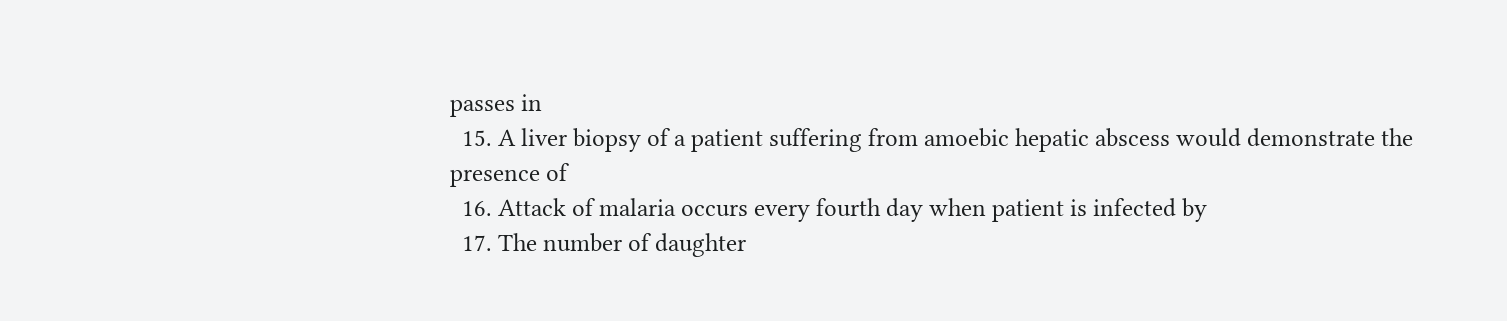passes in
  15. A liver biopsy of a patient suffering from amoebic hepatic abscess would demonstrate the presence of
  16. Attack of malaria occurs every fourth day when patient is infected by
  17. The number of daughter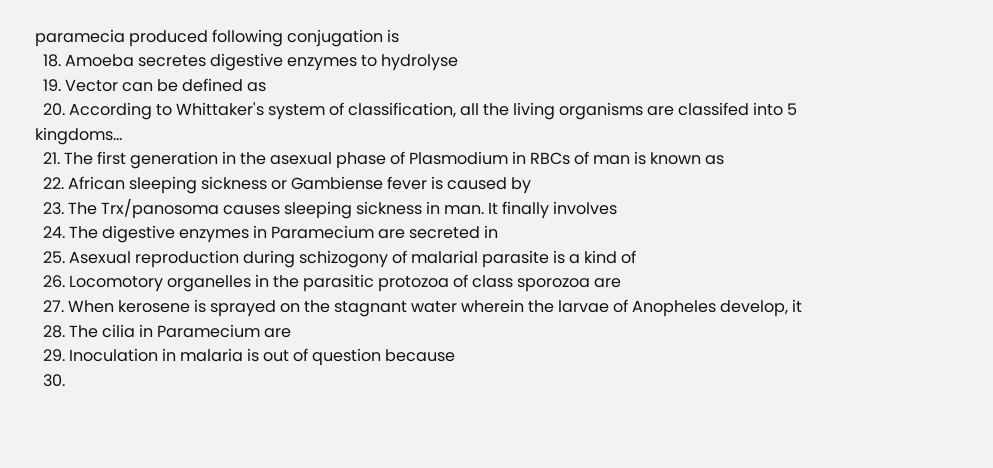paramecia produced following conjugation is
  18. Amoeba secretes digestive enzymes to hydrolyse
  19. Vector can be defined as
  20. According to Whittaker's system of classification, all the living organisms are classifed into 5 kingdoms…
  21. The first generation in the asexual phase of Plasmodium in RBCs of man is known as
  22. African sleeping sickness or Gambiense fever is caused by
  23. The Trx/panosoma causes sleeping sickness in man. It finally involves
  24. The digestive enzymes in Paramecium are secreted in
  25. Asexual reproduction during schizogony of malarial parasite is a kind of
  26. Locomotory organelles in the parasitic protozoa of class sporozoa are
  27. When kerosene is sprayed on the stagnant water wherein the larvae of Anopheles develop, it
  28. The cilia in Paramecium are
  29. Inoculation in malaria is out of question because
  30.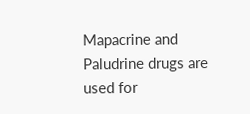Mapacrine and Paludrine drugs are used for